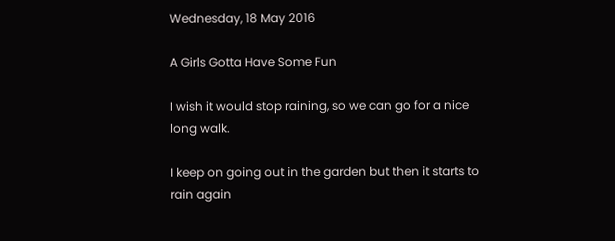Wednesday, 18 May 2016

A Girls Gotta Have Some Fun

I wish it would stop raining, so we can go for a nice long walk.

I keep on going out in the garden but then it starts to rain again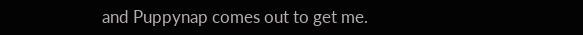and Puppynap comes out to get me.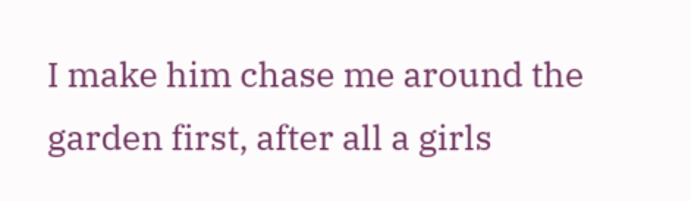I make him chase me around the garden first, after all a girls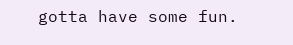gotta have some fun.